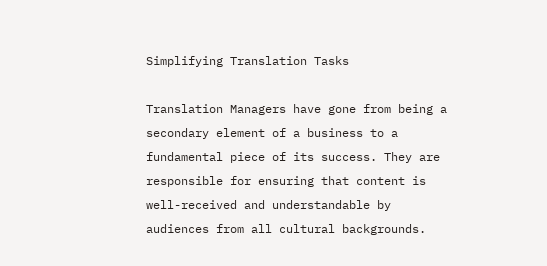Simplifying Translation Tasks

Translation Managers have gone from being a secondary element of a business to a fundamental piece of its success. They are responsible for ensuring that content is well-received and understandable by audiences from all cultural backgrounds.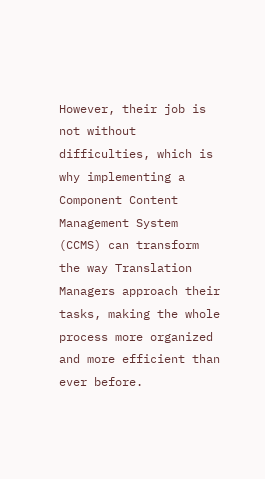However, their job is not without difficulties, which is why implementing a Component Content Management System (CCMS) can transform the way Translation Managers approach their tasks, making the whole process more organized and more efficient than ever before.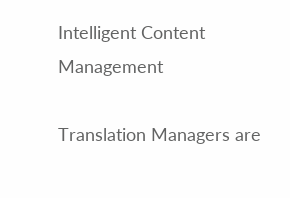Intelligent Content Management

Translation Managers are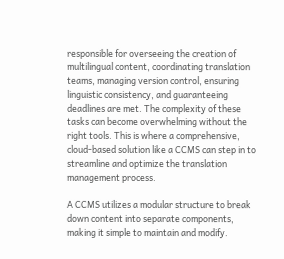responsible for overseeing the creation of multilingual content, coordinating translation teams, managing version control, ensuring linguistic consistency, and guaranteeing deadlines are met. The complexity of these tasks can become overwhelming without the right tools. This is where a comprehensive, cloud-based solution like a CCMS can step in to streamline and optimize the translation management process.

A CCMS utilizes a modular structure to break down content into separate components, making it simple to maintain and modify.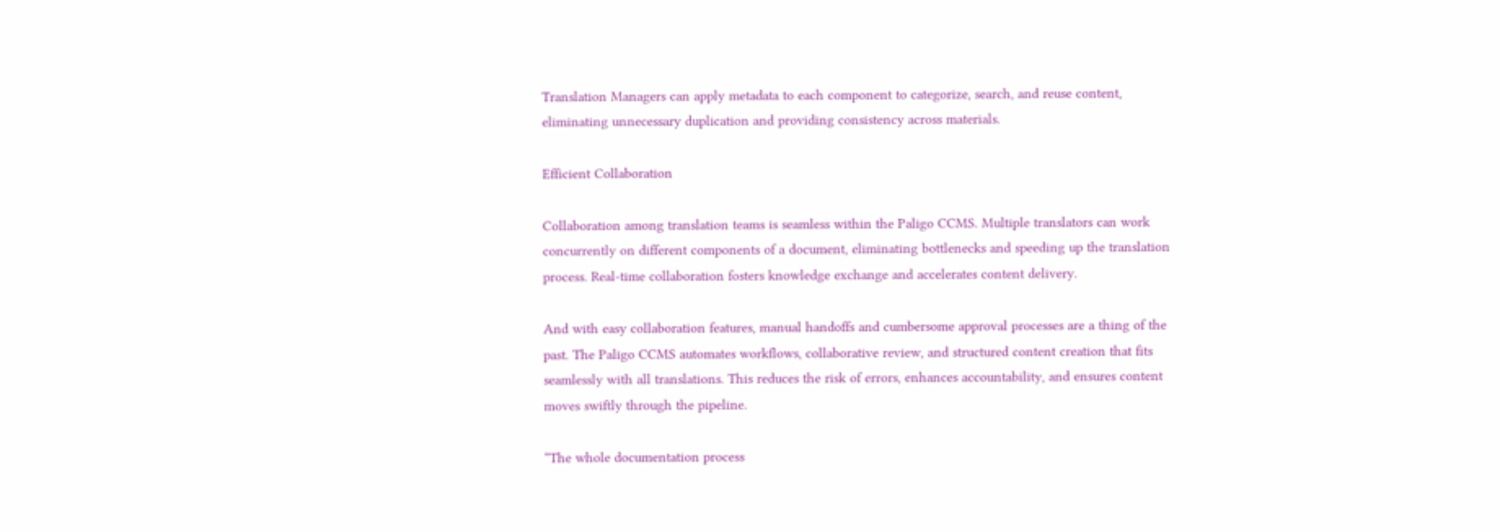Translation Managers can apply metadata to each component to categorize, search, and reuse content, eliminating unnecessary duplication and providing consistency across materials.

Efficient Collaboration

Collaboration among translation teams is seamless within the Paligo CCMS. Multiple translators can work concurrently on different components of a document, eliminating bottlenecks and speeding up the translation process. Real-time collaboration fosters knowledge exchange and accelerates content delivery.

And with easy collaboration features, manual handoffs and cumbersome approval processes are a thing of the past. The Paligo CCMS automates workflows, collaborative review, and structured content creation that fits seamlessly with all translations. This reduces the risk of errors, enhances accountability, and ensures content moves swiftly through the pipeline.

“The whole documentation process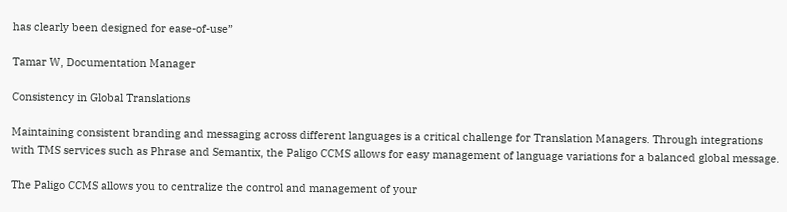has clearly been designed for ease-of-use”

Tamar W, Documentation Manager

Consistency in Global Translations

Maintaining consistent branding and messaging across different languages is a critical challenge for Translation Managers. Through integrations with TMS services such as Phrase and Semantix, the Paligo CCMS allows for easy management of language variations for a balanced global message.

The Paligo CCMS allows you to centralize the control and management of your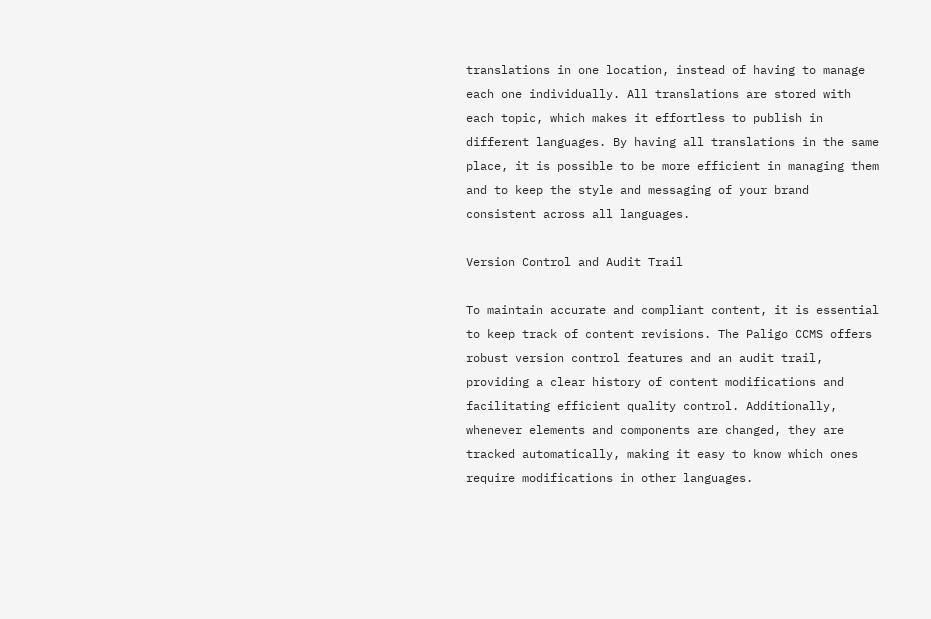translations in one location, instead of having to manage each one individually. All translations are stored with each topic, which makes it effortless to publish in different languages. By having all translations in the same place, it is possible to be more efficient in managing them and to keep the style and messaging of your brand consistent across all languages.

Version Control and Audit Trail

To maintain accurate and compliant content, it is essential to keep track of content revisions. The Paligo CCMS offers robust version control features and an audit trail, providing a clear history of content modifications and facilitating efficient quality control. Additionally, whenever elements and components are changed, they are tracked automatically, making it easy to know which ones require modifications in other languages.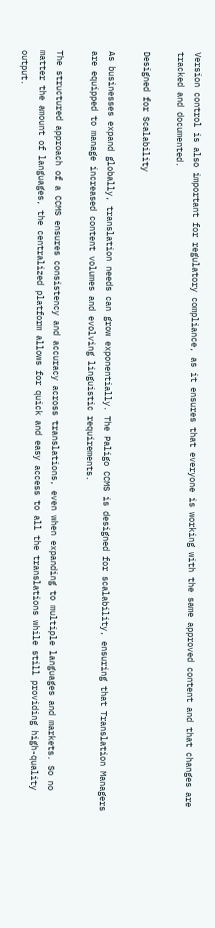Version control is also important for regulatory compliance, as it ensures that everyone is working with the same approved content and that changes are tracked and documented.

Designed for Scalability

As businesses expand globally, translation needs can grow exponentially. The Paligo CCMS is designed for scalability, ensuring that Translation Managers are equipped to manage increased content volumes and evolving linguistic requirements.

The structured approach of a CCMS ensures consistency and accuracy across translations, even when expanding to multiple languages and markets. So no matter the amount of languages, the centralized platform allows for quick and easy access to all the translations while still providing high-quality output.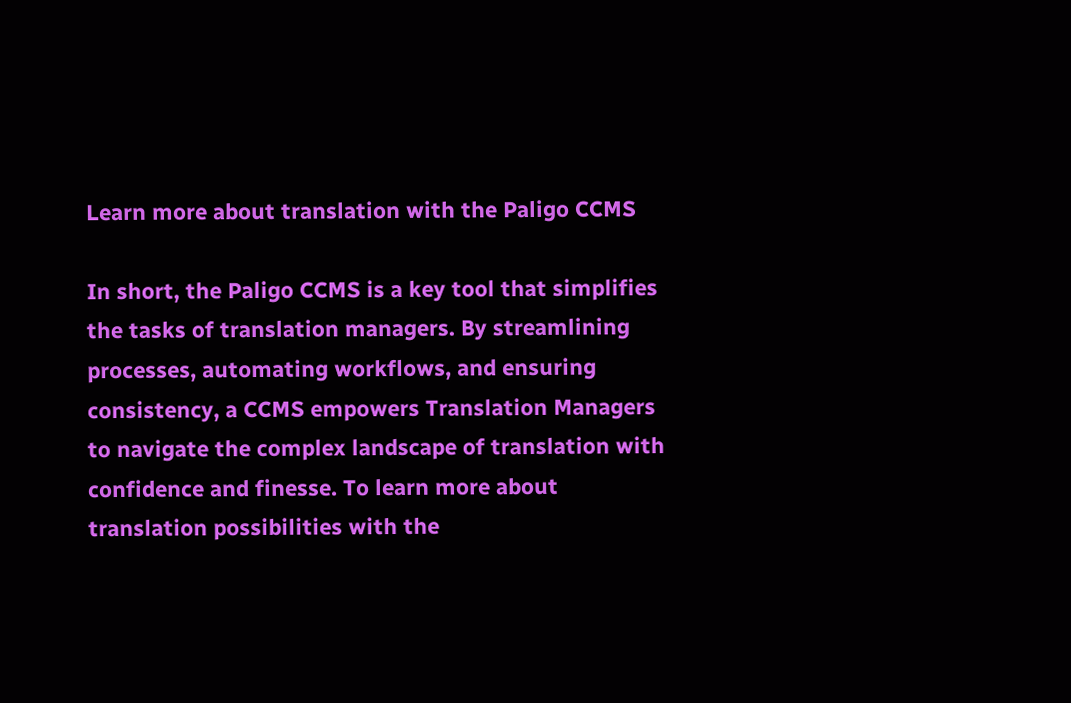Learn more about translation with the Paligo CCMS

In short, the Paligo CCMS is a key tool that simplifies the tasks of translation managers. By streamlining processes, automating workflows, and ensuring consistency, a CCMS empowers Translation Managers to navigate the complex landscape of translation with confidence and finesse. To learn more about translation possibilities with the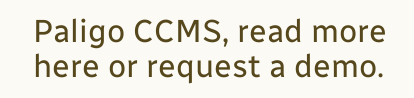Paligo CCMS, read more here or request a demo.